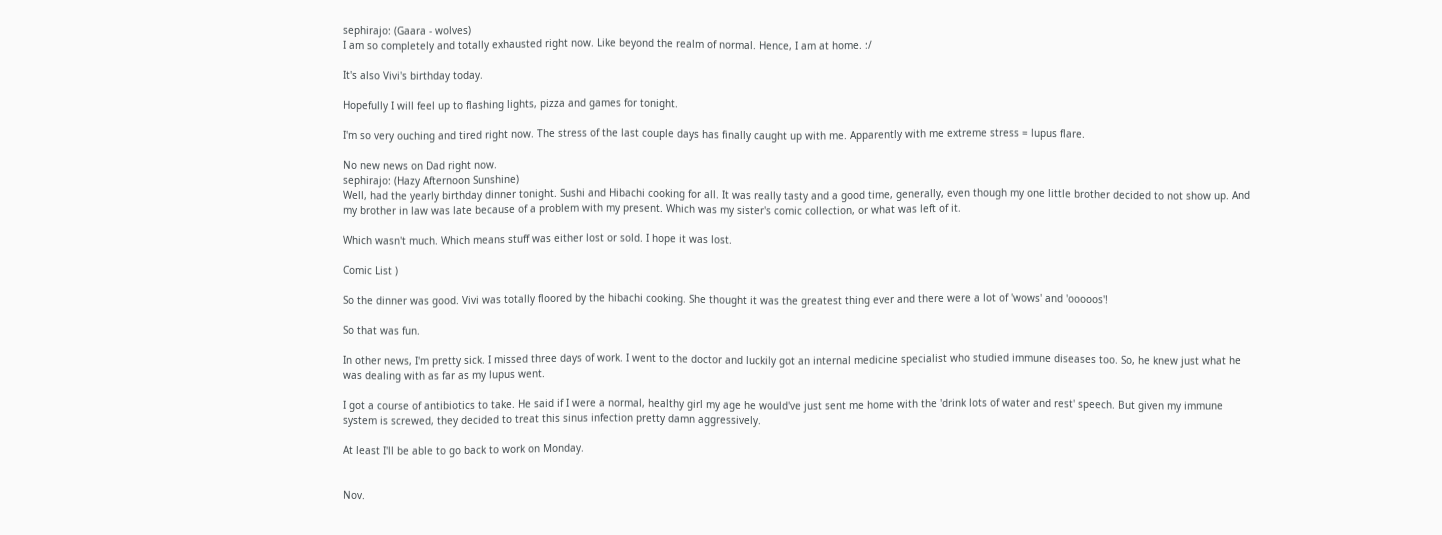sephirajo: (Gaara - wolves)
I am so completely and totally exhausted right now. Like beyond the realm of normal. Hence, I am at home. :/

It's also Vivi's birthday today.

Hopefully I will feel up to flashing lights, pizza and games for tonight.

I'm so very ouching and tired right now. The stress of the last couple days has finally caught up with me. Apparently with me extreme stress = lupus flare.

No new news on Dad right now.
sephirajo: (Hazy Afternoon Sunshine)
Well, had the yearly birthday dinner tonight. Sushi and Hibachi cooking for all. It was really tasty and a good time, generally, even though my one little brother decided to not show up. And my brother in law was late because of a problem with my present. Which was my sister's comic collection, or what was left of it.

Which wasn't much. Which means stuff was either lost or sold. I hope it was lost.

Comic List )

So the dinner was good. Vivi was totally floored by the hibachi cooking. She thought it was the greatest thing ever and there were a lot of 'wows' and 'ooooos'!

So that was fun.

In other news, I'm pretty sick. I missed three days of work. I went to the doctor and luckily got an internal medicine specialist who studied immune diseases too. So, he knew just what he was dealing with as far as my lupus went.

I got a course of antibiotics to take. He said if I were a normal, healthy girl my age he would've just sent me home with the 'drink lots of water and rest' speech. But given my immune system is screwed, they decided to treat this sinus infection pretty damn aggressively.

At least I'll be able to go back to work on Monday.


Nov.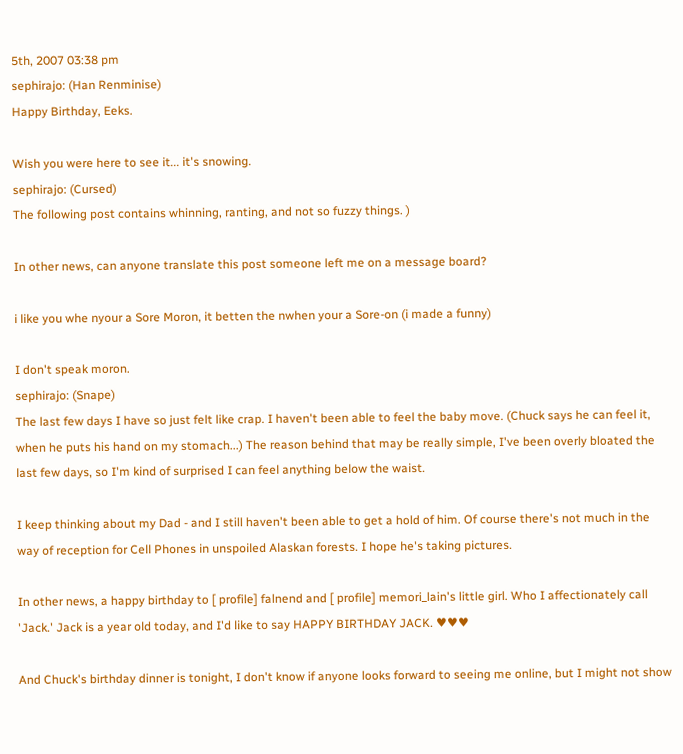5th, 2007 03:38 pm
sephirajo: (Han Renminise)
Happy Birthday, Eeks.

Wish you were here to see it... it's snowing.
sephirajo: (Cursed)
The following post contains whinning, ranting, and not so fuzzy things. )

In other news, can anyone translate this post someone left me on a message board?

i like you whe nyour a Sore Moron, it betten the nwhen your a Sore-on (i made a funny)

I don't speak moron.
sephirajo: (Snape)
The last few days I have so just felt like crap. I haven't been able to feel the baby move. (Chuck says he can feel it, when he puts his hand on my stomach...) The reason behind that may be really simple, I've been overly bloated the last few days, so I'm kind of surprised I can feel anything below the waist.

I keep thinking about my Dad - and I still haven't been able to get a hold of him. Of course there's not much in the way of reception for Cell Phones in unspoiled Alaskan forests. I hope he's taking pictures.

In other news, a happy birthday to [ profile] falnend and [ profile] memori_lain's little girl. Who I affectionately call 'Jack.' Jack is a year old today, and I'd like to say HAPPY BIRTHDAY JACK. ♥♥♥

And Chuck's birthday dinner is tonight, I don't know if anyone looks forward to seeing me online, but I might not show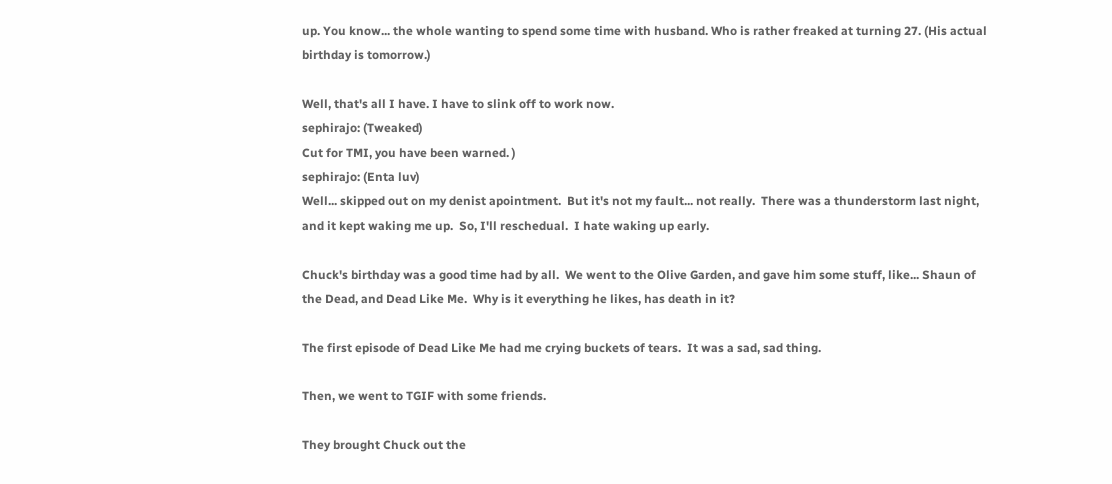up. You know... the whole wanting to spend some time with husband. Who is rather freaked at turning 27. (His actual birthday is tomorrow.)

Well, that's all I have. I have to slink off to work now.
sephirajo: (Tweaked)
Cut for TMI, you have been warned. )
sephirajo: (Enta luv)
Well... skipped out on my denist apointment.  But it's not my fault... not really.  There was a thunderstorm last night, and it kept waking me up.  So, I'll reschedual.  I hate waking up early.

Chuck's birthday was a good time had by all.  We went to the Olive Garden, and gave him some stuff, like... Shaun of the Dead, and Dead Like Me.  Why is it everything he likes, has death in it?

The first episode of Dead Like Me had me crying buckets of tears.  It was a sad, sad thing.

Then, we went to TGIF with some friends.

They brought Chuck out the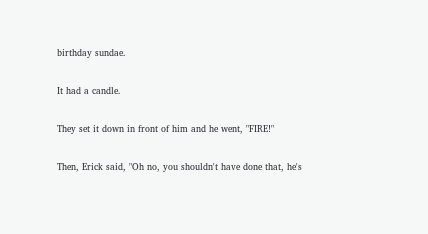birthday sundae.

It had a candle.

They set it down in front of him and he went, "FIRE!"

Then, Erick said, "Oh no, you shouldn't have done that, he's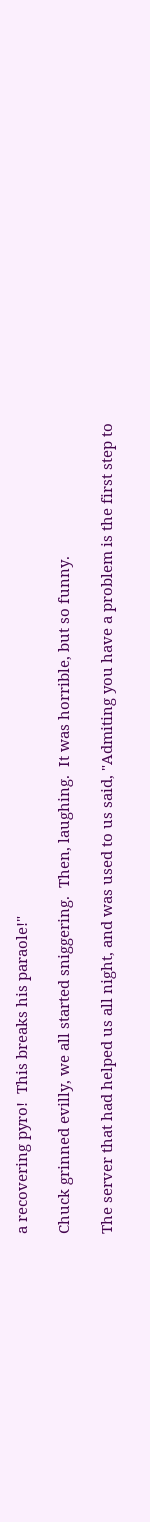a recovering pyro!  This breaks his paraole!"

Chuck grinned evilly, we all started sniggering.  Then, laughing.  It was horrible, but so funny.

The server that had helped us all night, and was used to us said, "Admiting you have a problem is the first step to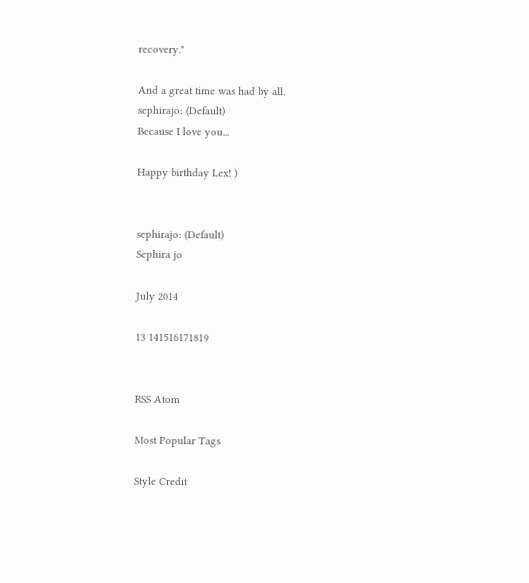recovery."

And a great time was had by all.
sephirajo: (Default)
Because I love you...

Happy birthday Lex! )


sephirajo: (Default)
Sephira jo

July 2014

13 141516171819


RSS Atom

Most Popular Tags

Style Credit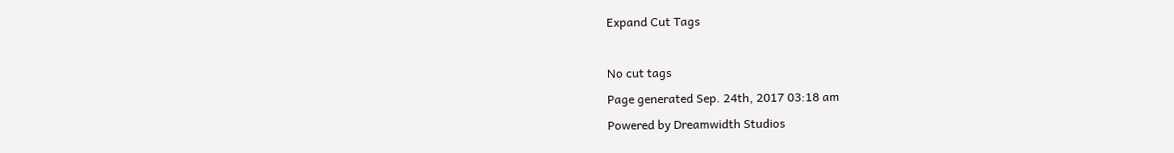Expand Cut Tags

No cut tags
Page generated Sep. 24th, 2017 03:18 am
Powered by Dreamwidth Studios